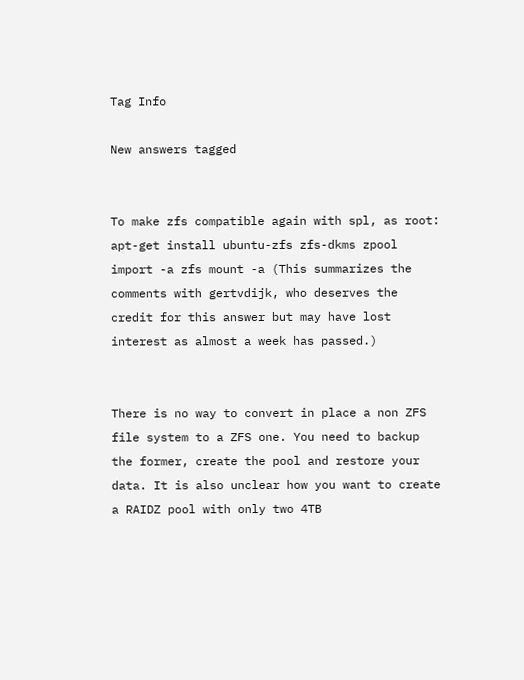Tag Info

New answers tagged


To make zfs compatible again with spl, as root: apt-get install ubuntu-zfs zfs-dkms zpool import -a zfs mount -a (This summarizes the comments with gertvdijk, who deserves the credit for this answer but may have lost interest as almost a week has passed.)


There is no way to convert in place a non ZFS file system to a ZFS one. You need to backup the former, create the pool and restore your data. It is also unclear how you want to create a RAIDZ pool with only two 4TB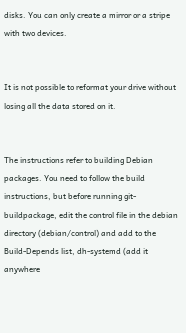disks. You can only create a mirror or a stripe with two devices.


It is not possible to reformat your drive without losing all the data stored on it.


The instructions refer to building Debian packages. You need to follow the build instructions, but before running git-buildpackage, edit the control file in the debian directory (debian/control) and add to the Build-Depends list, dh-systemd (add it anywhere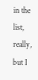in the list, really, but I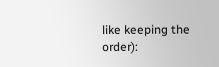like keeping the order):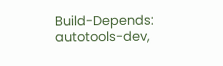Build-Depends: autotools-dev,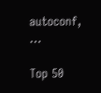autoconf, ...

Top 50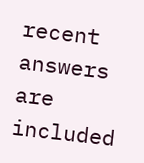recent answers are included